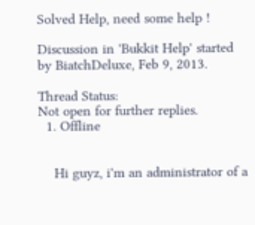Solved Help, need some help !

Discussion in 'Bukkit Help' started by BiatchDeluxe, Feb 9, 2013.

Thread Status:
Not open for further replies.
  1. Offline


    Hi guyz, i'm an administrator of a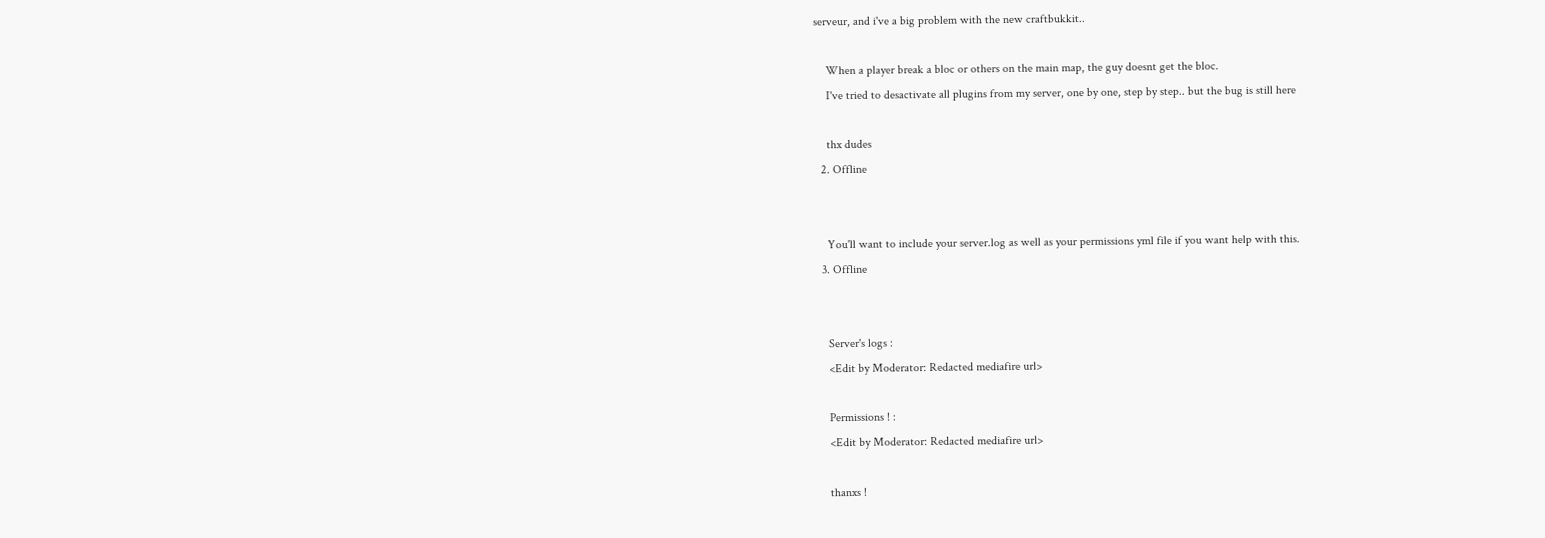serveur, and i've a big problem with the new craftbukkit..

    When a player break a bloc or others on the main map, the guy doesnt get the bloc.
    I've tried to desactivate all plugins from my server, one by one, step by step.. but the bug is still here

    thx dudes
  2. Offline


    You'll want to include your server.log as well as your permissions yml file if you want help with this.
  3. Offline


    Server's logs :
    <Edit by Moderator: Redacted mediafire url>

    Permissions ! :
    <Edit by Moderator: Redacted mediafire url>

    thanxs !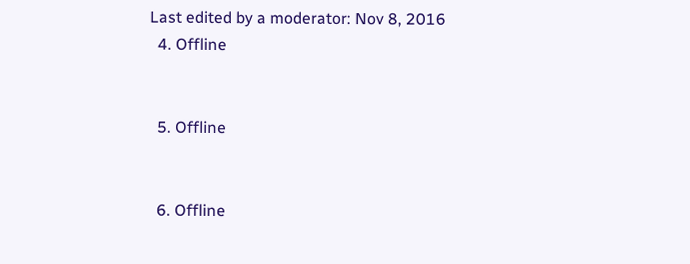Last edited by a moderator: Nov 8, 2016
  4. Offline


  5. Offline


  6. Offline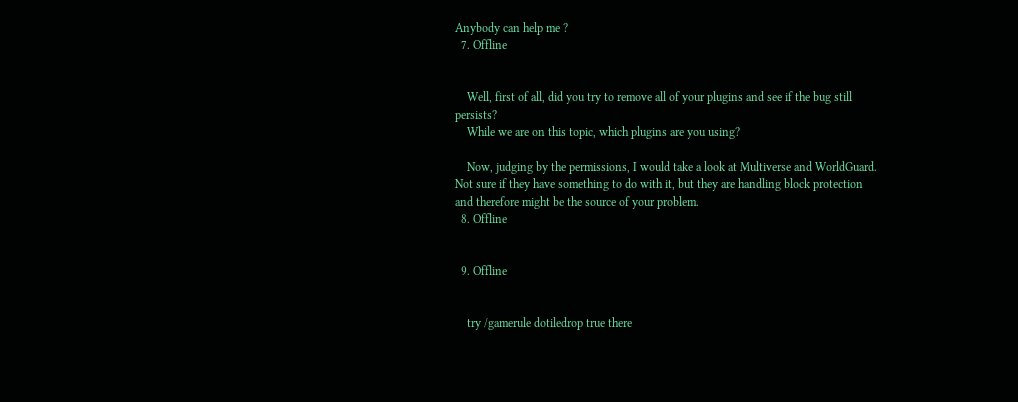Anybody can help me ?
  7. Offline


    Well, first of all, did you try to remove all of your plugins and see if the bug still persists?
    While we are on this topic, which plugins are you using?

    Now, judging by the permissions, I would take a look at Multiverse and WorldGuard. Not sure if they have something to do with it, but they are handling block protection and therefore might be the source of your problem.
  8. Offline


  9. Offline


    try /gamerule dotiledrop true there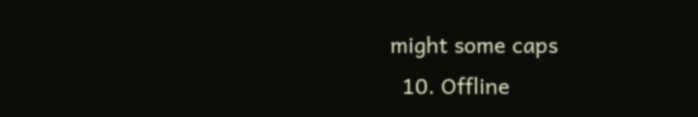might some caps
  10. Offline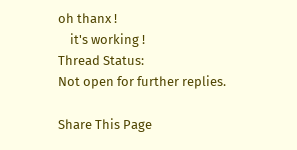oh thanx !
    it's working !
Thread Status:
Not open for further replies.

Share This Page